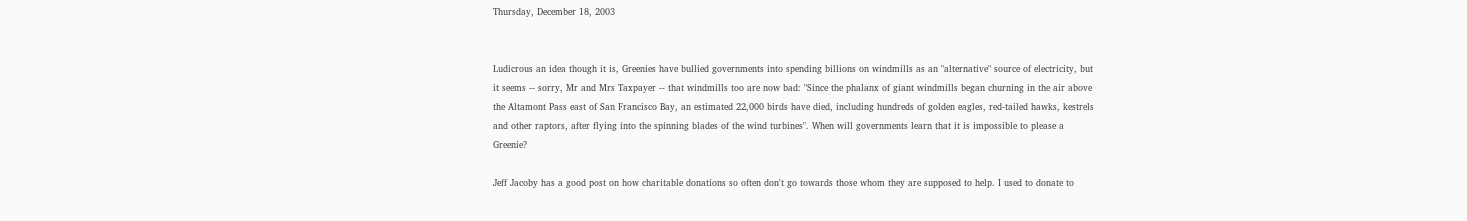Thursday, December 18, 2003


Ludicrous an idea though it is, Greenies have bullied governments into spending billions on windmills as an "alternative" source of electricity, but it seems -- sorry, Mr and Mrs Taxpayer -- that windmills too are now bad: "Since the phalanx of giant windmills began churning in the air above the Altamont Pass east of San Francisco Bay, an estimated 22,000 birds have died, including hundreds of golden eagles, red-tailed hawks, kestrels and other raptors, after flying into the spinning blades of the wind turbines". When will governments learn that it is impossible to please a Greenie?

Jeff Jacoby has a good post on how charitable donations so often don't go towards those whom they are supposed to help. I used to donate to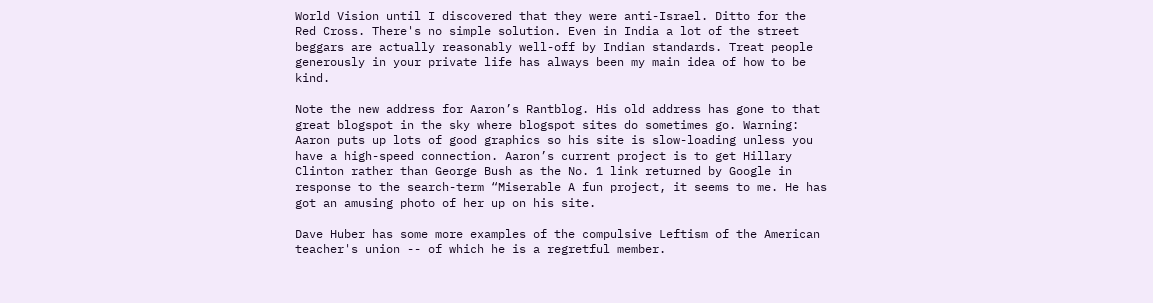World Vision until I discovered that they were anti-Israel. Ditto for the Red Cross. There's no simple solution. Even in India a lot of the street beggars are actually reasonably well-off by Indian standards. Treat people generously in your private life has always been my main idea of how to be kind.

Note the new address for Aaron’s Rantblog. His old address has gone to that great blogspot in the sky where blogspot sites do sometimes go. Warning: Aaron puts up lots of good graphics so his site is slow-loading unless you have a high-speed connection. Aaron’s current project is to get Hillary Clinton rather than George Bush as the No. 1 link returned by Google in response to the search-term “Miserable A fun project, it seems to me. He has got an amusing photo of her up on his site.

Dave Huber has some more examples of the compulsive Leftism of the American teacher's union -- of which he is a regretful member.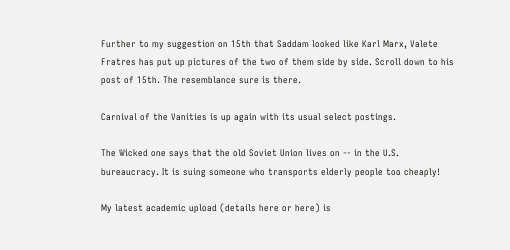Further to my suggestion on 15th that Saddam looked like Karl Marx, Valete Fratres has put up pictures of the two of them side by side. Scroll down to his post of 15th. The resemblance sure is there.

Carnival of the Vanities is up again with its usual select postings.

The Wicked one says that the old Soviet Union lives on -- in the U.S. bureaucracy. It is suing someone who transports elderly people too cheaply!

My latest academic upload (details here or here) is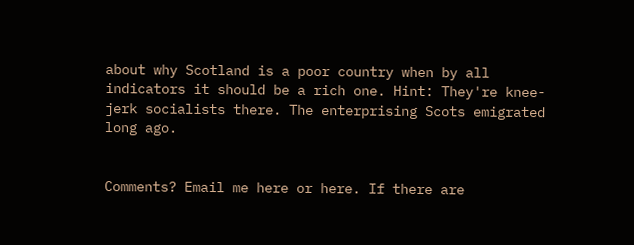about why Scotland is a poor country when by all indicators it should be a rich one. Hint: They're knee-jerk socialists there. The enterprising Scots emigrated long ago.


Comments? Email me here or here. If there are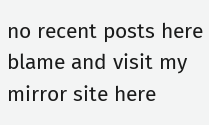no recent posts here blame and visit my mirror site here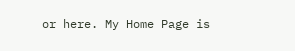or here. My Home Page is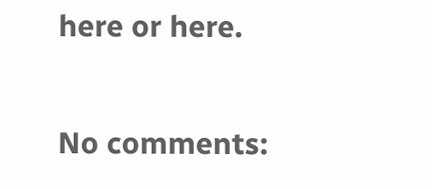here or here.


No comments: